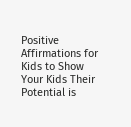Positive Affirmations for Kids to Show Your Kids Their Potential is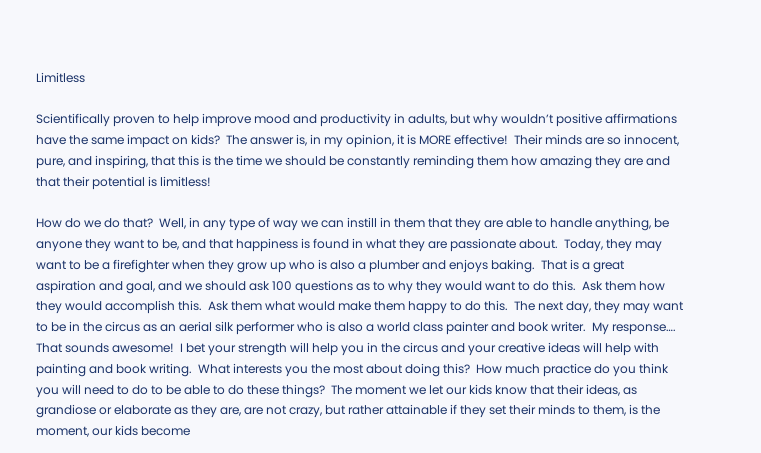Limitless

Scientifically proven to help improve mood and productivity in adults, but why wouldn’t positive affirmations have the same impact on kids?  The answer is, in my opinion, it is MORE effective!  Their minds are so innocent, pure, and inspiring, that this is the time we should be constantly reminding them how amazing they are and that their potential is limitless!

How do we do that?  Well, in any type of way we can instill in them that they are able to handle anything, be anyone they want to be, and that happiness is found in what they are passionate about.  Today, they may want to be a firefighter when they grow up who is also a plumber and enjoys baking.  That is a great aspiration and goal, and we should ask 100 questions as to why they would want to do this.  Ask them how they would accomplish this.  Ask them what would make them happy to do this.  The next day, they may want to be in the circus as an aerial silk performer who is also a world class painter and book writer.  My response…. That sounds awesome!  I bet your strength will help you in the circus and your creative ideas will help with painting and book writing.  What interests you the most about doing this?  How much practice do you think you will need to do to be able to do these things?  The moment we let our kids know that their ideas, as grandiose or elaborate as they are, are not crazy, but rather attainable if they set their minds to them, is the moment, our kids become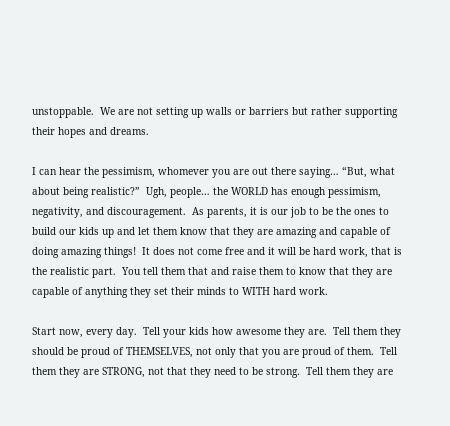unstoppable.  We are not setting up walls or barriers but rather supporting their hopes and dreams.

I can hear the pessimism, whomever you are out there saying… “But, what about being realistic?”  Ugh, people… the WORLD has enough pessimism, negativity, and discouragement.  As parents, it is our job to be the ones to build our kids up and let them know that they are amazing and capable of doing amazing things!  It does not come free and it will be hard work, that is the realistic part.  You tell them that and raise them to know that they are capable of anything they set their minds to WITH hard work.

Start now, every day.  Tell your kids how awesome they are.  Tell them they should be proud of THEMSELVES, not only that you are proud of them.  Tell them they are STRONG, not that they need to be strong.  Tell them they are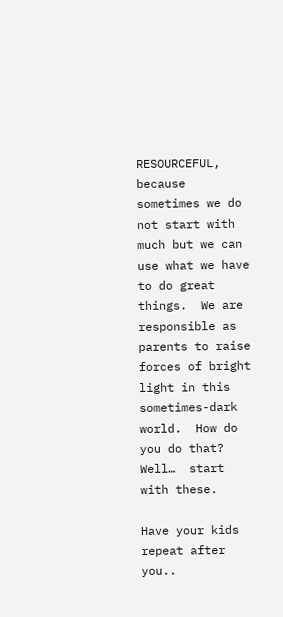RESOURCEFUL, because sometimes we do not start with much but we can use what we have to do great things.  We are responsible as parents to raise forces of bright light in this sometimes-dark world.  How do you do that?  Well…  start with these.

Have your kids repeat after you..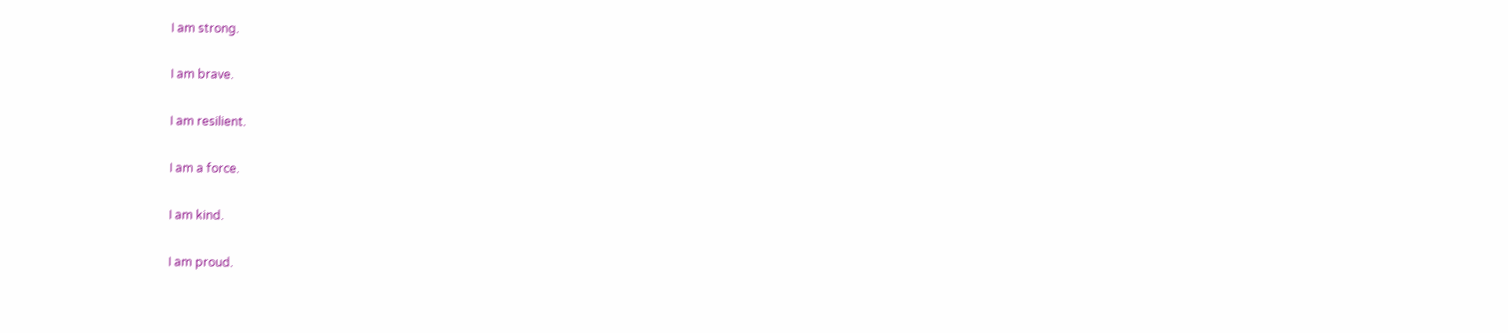I am strong.

I am brave.

I am resilient.

I am a force.

I am kind.

I am proud.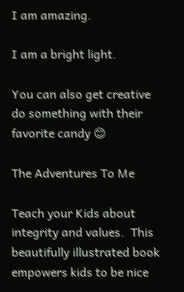I am amazing.

I am a bright light.

You can also get creative do something with their favorite candy 😊

The Adventures To Me

Teach your Kids about integrity and values.  This beautifully illustrated book empowers kids to be nice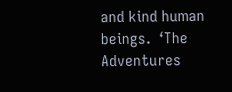and kind human beings.  ‘The Adventures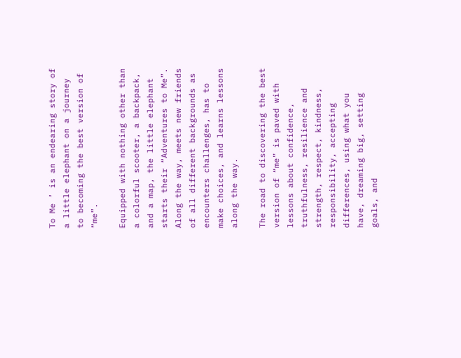To Me ’ is an endearing story of a little elephant on a journey to becoming the best version of “me”.

Equipped with nothing other than a colorful scooter, a backpack, and a map, the little elephant starts their “Adventures to Me”.  Along the way, meets new friends of all different backgrounds as encounters challenges, has to make choices, and learns lessons along the way.

The road to discovering the best version of “me” is paved with lessons about confidence, truthfulness, resilience and strength, respect, kindness, responsibility, accepting differences, using what you have, dreaming big, setting goals, and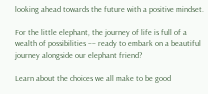looking ahead towards the future with a positive mindset.

For the little elephant, the journey of life is full of a wealth of possibilities –– ready to embark on a beautiful journey alongside our elephant friend?

Learn about the choices we all make to be good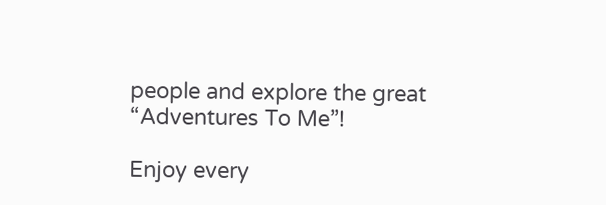people and explore the great “Adventures To Me”!

Enjoy every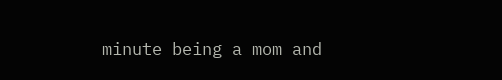minute being a mom and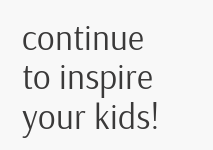continue to inspire your kids!